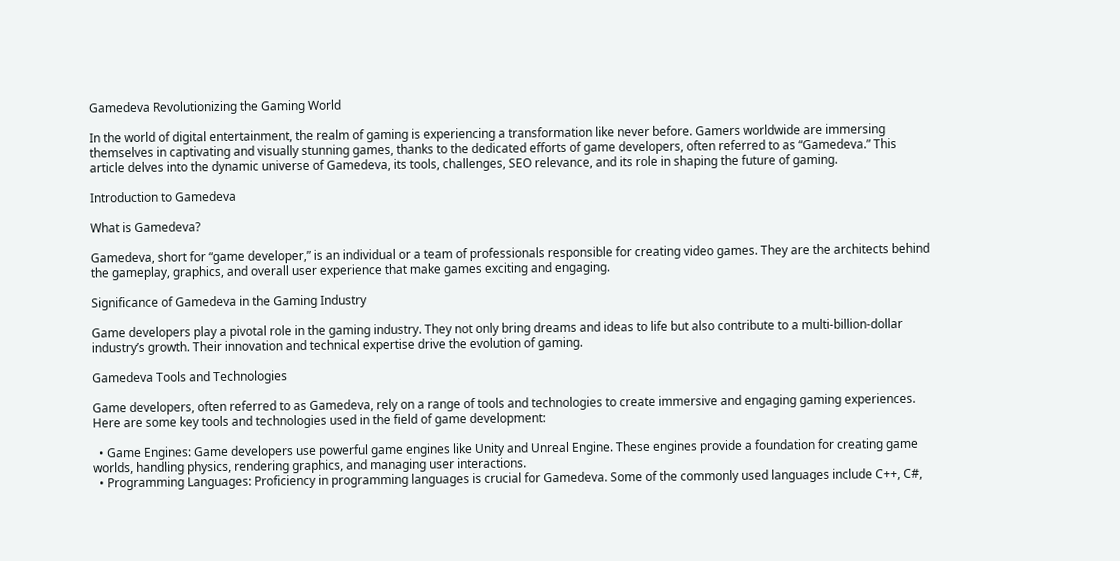Gamedeva Revolutionizing the Gaming World

In the world of digital entertainment, the realm of gaming is experiencing a transformation like never before. Gamers worldwide are immersing themselves in captivating and visually stunning games, thanks to the dedicated efforts of game developers, often referred to as “Gamedeva.” This article delves into the dynamic universe of Gamedeva, its tools, challenges, SEO relevance, and its role in shaping the future of gaming.

Introduction to Gamedeva

What is Gamedeva?

Gamedeva, short for “game developer,” is an individual or a team of professionals responsible for creating video games. They are the architects behind the gameplay, graphics, and overall user experience that make games exciting and engaging.

Significance of Gamedeva in the Gaming Industry

Game developers play a pivotal role in the gaming industry. They not only bring dreams and ideas to life but also contribute to a multi-billion-dollar industry’s growth. Their innovation and technical expertise drive the evolution of gaming.

Gamedeva Tools and Technologies

Game developers, often referred to as Gamedeva, rely on a range of tools and technologies to create immersive and engaging gaming experiences. Here are some key tools and technologies used in the field of game development:

  • Game Engines: Game developers use powerful game engines like Unity and Unreal Engine. These engines provide a foundation for creating game worlds, handling physics, rendering graphics, and managing user interactions.
  • Programming Languages: Proficiency in programming languages is crucial for Gamedeva. Some of the commonly used languages include C++, C#,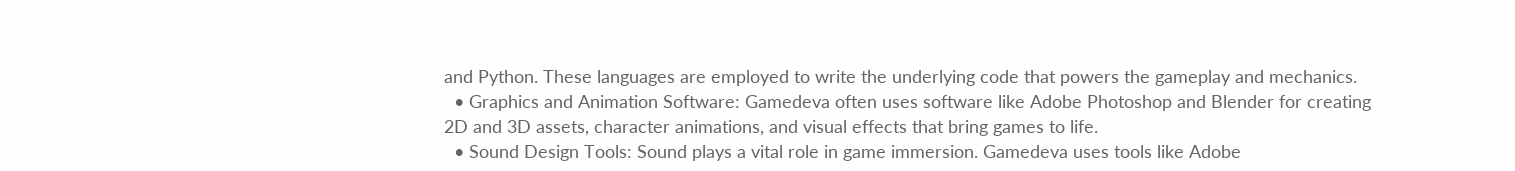and Python. These languages are employed to write the underlying code that powers the gameplay and mechanics.
  • Graphics and Animation Software: Gamedeva often uses software like Adobe Photoshop and Blender for creating 2D and 3D assets, character animations, and visual effects that bring games to life.
  • Sound Design Tools: Sound plays a vital role in game immersion. Gamedeva uses tools like Adobe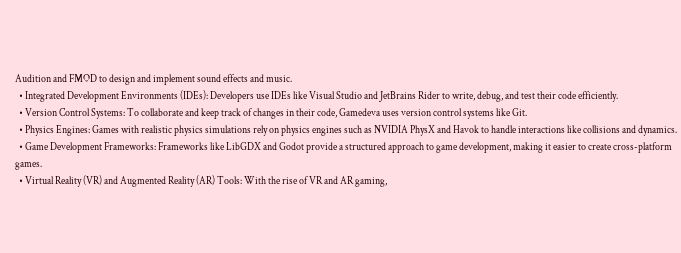Audition and FMOD to design and implement sound effects and music.
  • Integrated Development Environments (IDEs): Developers use IDEs like Visual Studio and JetBrains Rider to write, debug, and test their code efficiently.
  • Version Control Systems: To collaborate and keep track of changes in their code, Gamedeva uses version control systems like Git.
  • Physics Engines: Games with realistic physics simulations rely on physics engines such as NVIDIA PhysX and Havok to handle interactions like collisions and dynamics.
  • Game Development Frameworks: Frameworks like LibGDX and Godot provide a structured approach to game development, making it easier to create cross-platform games.
  • Virtual Reality (VR) and Augmented Reality (AR) Tools: With the rise of VR and AR gaming,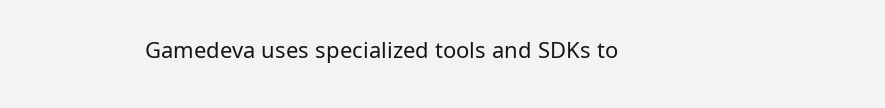Gamedeva uses specialized tools and SDKs to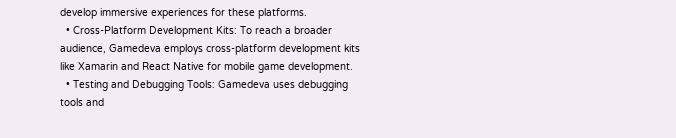develop immersive experiences for these platforms.
  • Cross-Platform Development Kits: To reach a broader audience, Gamedeva employs cross-platform development kits like Xamarin and React Native for mobile game development.
  • Testing and Debugging Tools: Gamedeva uses debugging tools and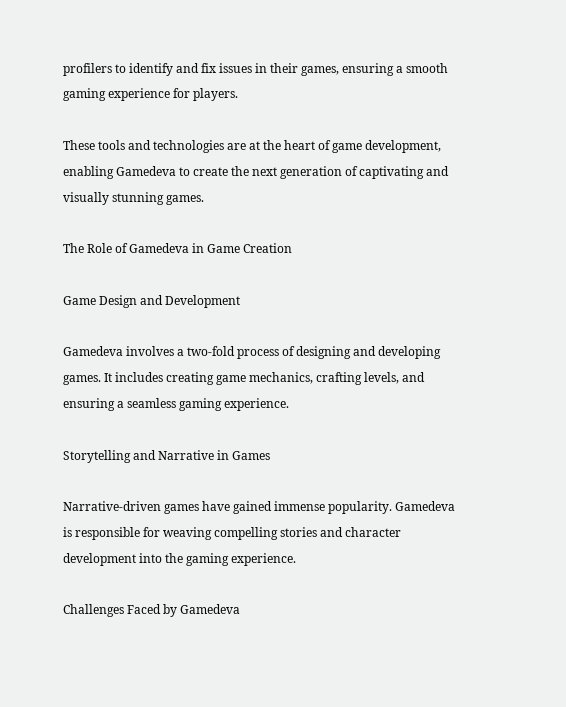profilers to identify and fix issues in their games, ensuring a smooth gaming experience for players.

These tools and technologies are at the heart of game development, enabling Gamedeva to create the next generation of captivating and visually stunning games.

The Role of Gamedeva in Game Creation

Game Design and Development

Gamedeva involves a two-fold process of designing and developing games. It includes creating game mechanics, crafting levels, and ensuring a seamless gaming experience.

Storytelling and Narrative in Games

Narrative-driven games have gained immense popularity. Gamedeva is responsible for weaving compelling stories and character development into the gaming experience.

Challenges Faced by Gamedeva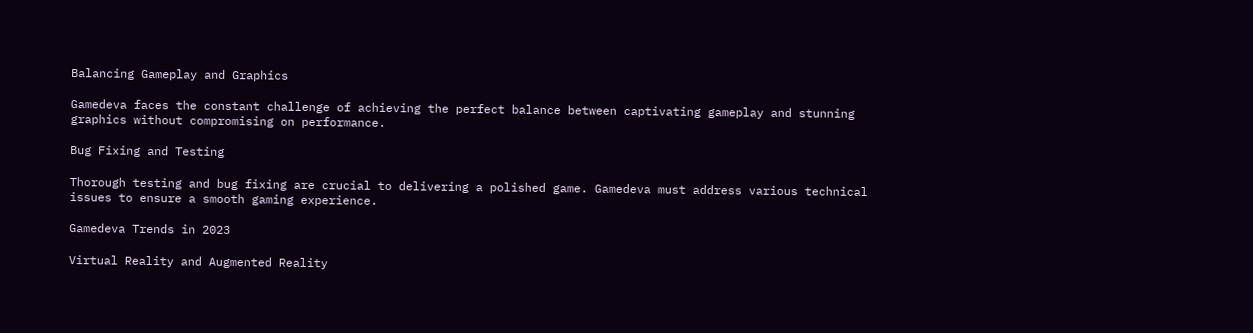Balancing Gameplay and Graphics

Gamedeva faces the constant challenge of achieving the perfect balance between captivating gameplay and stunning graphics without compromising on performance.

Bug Fixing and Testing

Thorough testing and bug fixing are crucial to delivering a polished game. Gamedeva must address various technical issues to ensure a smooth gaming experience.

Gamedeva Trends in 2023

Virtual Reality and Augmented Reality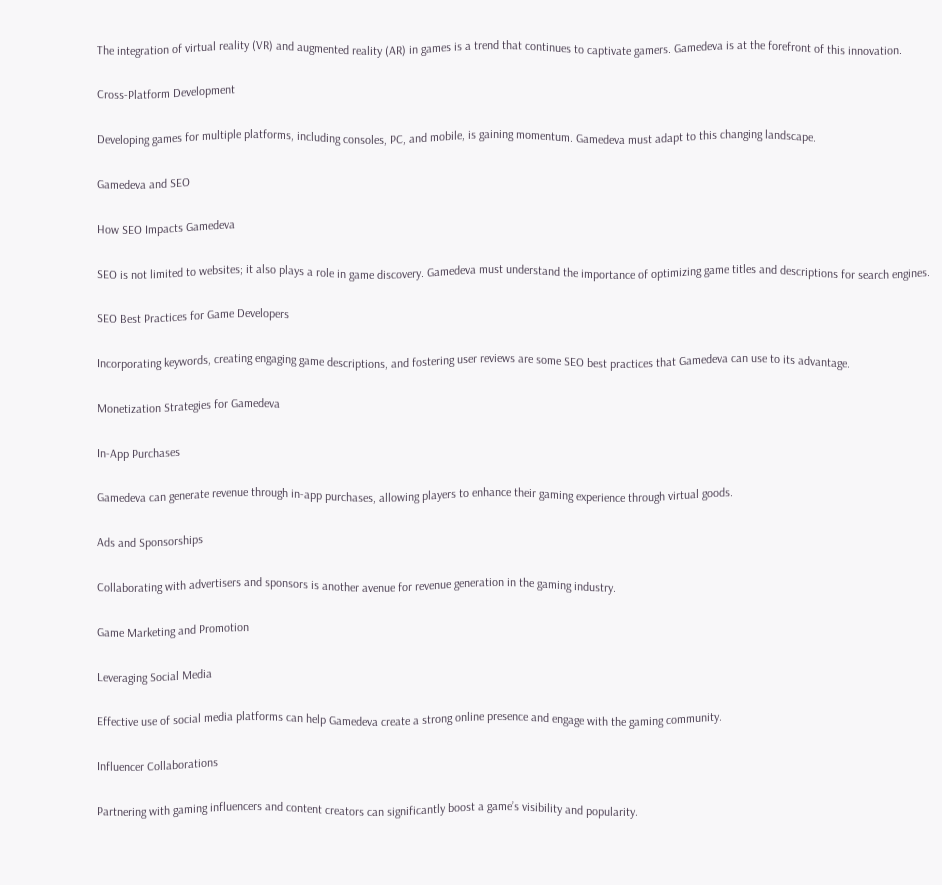The integration of virtual reality (VR) and augmented reality (AR) in games is a trend that continues to captivate gamers. Gamedeva is at the forefront of this innovation.

Cross-Platform Development

Developing games for multiple platforms, including consoles, PC, and mobile, is gaining momentum. Gamedeva must adapt to this changing landscape.

Gamedeva and SEO

How SEO Impacts Gamedeva

SEO is not limited to websites; it also plays a role in game discovery. Gamedeva must understand the importance of optimizing game titles and descriptions for search engines.

SEO Best Practices for Game Developers

Incorporating keywords, creating engaging game descriptions, and fostering user reviews are some SEO best practices that Gamedeva can use to its advantage.

Monetization Strategies for Gamedeva

In-App Purchases

Gamedeva can generate revenue through in-app purchases, allowing players to enhance their gaming experience through virtual goods.

Ads and Sponsorships

Collaborating with advertisers and sponsors is another avenue for revenue generation in the gaming industry.

Game Marketing and Promotion

Leveraging Social Media

Effective use of social media platforms can help Gamedeva create a strong online presence and engage with the gaming community.

Influencer Collaborations

Partnering with gaming influencers and content creators can significantly boost a game’s visibility and popularity.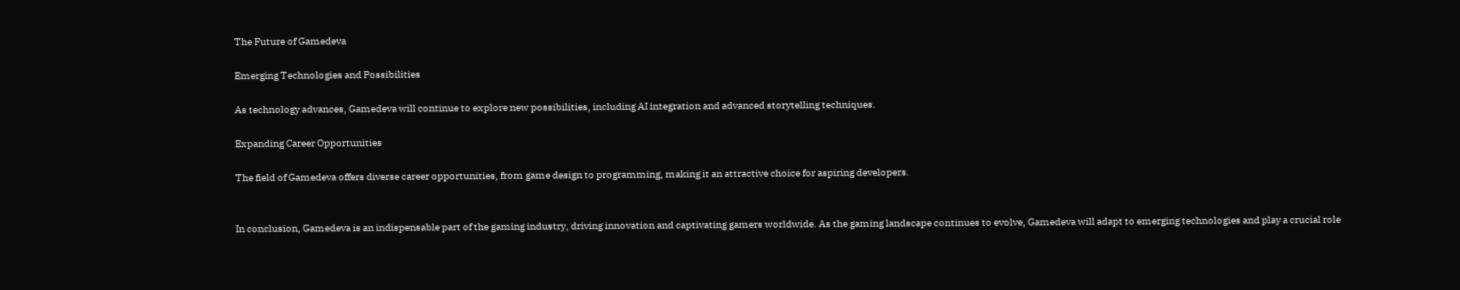The Future of Gamedeva

Emerging Technologies and Possibilities

As technology advances, Gamedeva will continue to explore new possibilities, including AI integration and advanced storytelling techniques.

Expanding Career Opportunities

The field of Gamedeva offers diverse career opportunities, from game design to programming, making it an attractive choice for aspiring developers.


In conclusion, Gamedeva is an indispensable part of the gaming industry, driving innovation and captivating gamers worldwide. As the gaming landscape continues to evolve, Gamedeva will adapt to emerging technologies and play a crucial role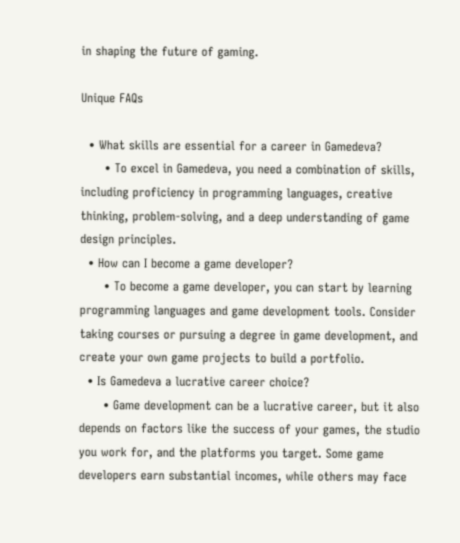in shaping the future of gaming.

Unique FAQs

  • What skills are essential for a career in Gamedeva?
      • To excel in Gamedeva, you need a combination of skills, including proficiency in programming languages, creative thinking, problem-solving, and a deep understanding of game design principles.
  • How can I become a game developer?
      • To become a game developer, you can start by learning programming languages and game development tools. Consider taking courses or pursuing a degree in game development, and create your own game projects to build a portfolio.
  • Is Gamedeva a lucrative career choice?
      • Game development can be a lucrative career, but it also depends on factors like the success of your games, the studio you work for, and the platforms you target. Some game developers earn substantial incomes, while others may face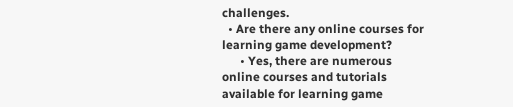challenges.
  • Are there any online courses for learning game development?
      • Yes, there are numerous online courses and tutorials available for learning game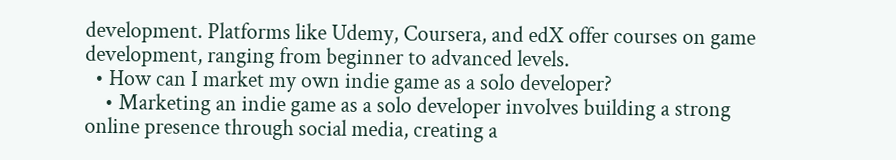development. Platforms like Udemy, Coursera, and edX offer courses on game development, ranging from beginner to advanced levels.
  • How can I market my own indie game as a solo developer?
    • Marketing an indie game as a solo developer involves building a strong online presence through social media, creating a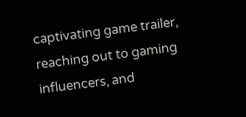captivating game trailer, reaching out to gaming influencers, and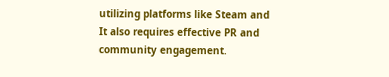utilizing platforms like Steam and It also requires effective PR and community engagement.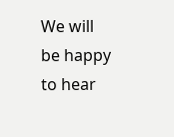We will be happy to hear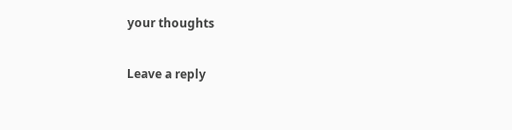your thoughts

Leave a reply